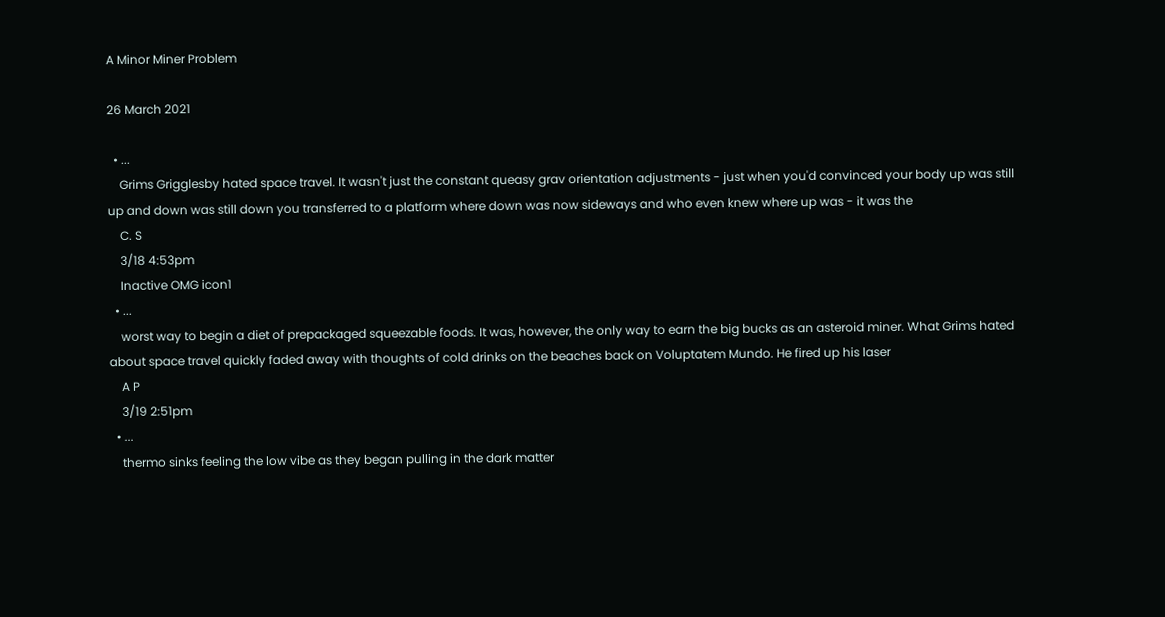A Minor Miner Problem

26 March 2021

  • ...
    Grims Grigglesby hated space travel. It wasn't just the constant queasy grav orientation adjustments - just when you'd convinced your body up was still up and down was still down you transferred to a platform where down was now sideways and who even knew where up was - it was the
    C. S
    3/18 4:53pm
    Inactive OMG icon1
  • ...
    worst way to begin a diet of prepackaged squeezable foods. It was, however, the only way to earn the big bucks as an asteroid miner. What Grims hated about space travel quickly faded away with thoughts of cold drinks on the beaches back on Voluptatem Mundo. He fired up his laser
    A P
    3/19 2:51pm
  • ...
    thermo sinks feeling the low vibe as they began pulling in the dark matter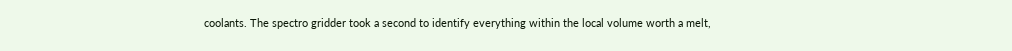coolants. The spectro gridder took a second to identify everything within the local volume worth a melt,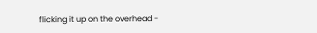flicking it up on the overhead -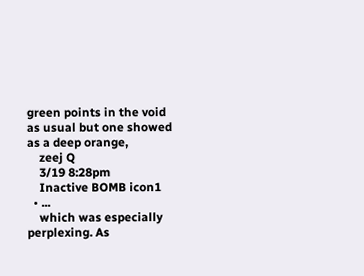green points in the void as usual but one showed as a deep orange,
    zeej Q
    3/19 8:28pm
    Inactive BOMB icon1
  • ...
    which was especially perplexing. As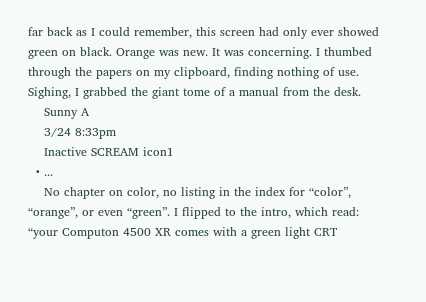far back as I could remember, this screen had only ever showed green on black. Orange was new. It was concerning. I thumbed through the papers on my clipboard, finding nothing of use. Sighing, I grabbed the giant tome of a manual from the desk.
    Sunny A
    3/24 8:33pm
    Inactive SCREAM icon1
  • ...
    No chapter on color, no listing in the index for “color”, “orange”, or even “green”. I flipped to the intro, which read: “your Computon 4500 XR comes with a green light CRT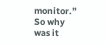monitor.” So why was it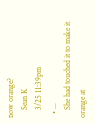now orange?
    Sean K
    3/25 11:39pm
  • ...
    She had touched it to make it orange at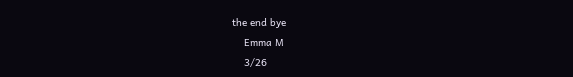the end bye
    Emma M
    3/26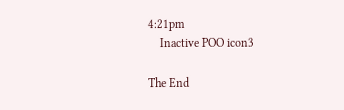4:21pm
    Inactive POO icon3

The End